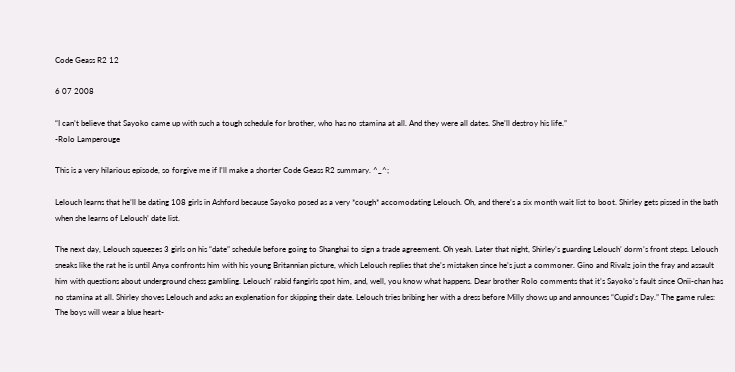Code Geass R2 12

6 07 2008

“I can’t believe that Sayoko came up with such a tough schedule for brother, who has no stamina at all. And they were all dates. She’ll destroy his life.”
-Rolo Lamperouge

This is a very hilarious episode, so forgive me if I’ll make a shorter Code Geass R2 summary. ^_^;

Lelouch learns that he’ll be dating 108 girls in Ashford because Sayoko posed as a very *cough* accomodating Lelouch. Oh, and there’s a six month wait list to boot. Shirley gets pissed in the bath when she learns of Lelouch’ date list.

The next day, Lelouch squeezes 3 girls on his “date” schedule before going to Shanghai to sign a trade agreement. Oh yeah. Later that night, Shirley’s guarding Lelouch’ dorm’s front steps. Lelouch sneaks like the rat he is until Anya confronts him with his young Britannian picture, which Lelouch replies that she’s mistaken since he’s just a commoner. Gino and Rivalz join the fray and assault him with questions about underground chess gambling. Lelouch’ rabid fangirls spot him, and, well, you know what happens. Dear brother Rolo comments that it’s Sayoko’s fault since Onii-chan has no stamina at all. Shirley shoves Lelouch and asks an explenation for skipping their date. Lelouch tries bribing her with a dress before Milly shows up and announces “Cupid’s Day.” The game rules: The boys will wear a blue heart-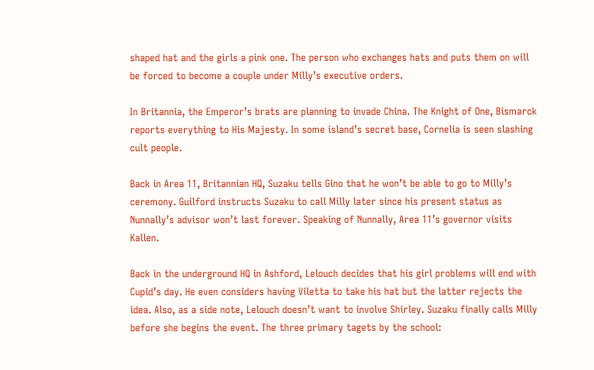shaped hat and the girls a pink one. The person who exchanges hats and puts them on will be forced to become a couple under Milly’s executive orders.

In Britannia, the Emperor’s brats are planning to invade China. The Knight of One, Bismarck reports everything to His Majesty. In some island’s secret base, Cornelia is seen slashing cult people.

Back in Area 11, Britannian HQ, Suzaku tells Gino that he won’t be able to go to Milly’s ceremony. Guilford instructs Suzaku to call Milly later since his present status as Nunnally’s advisor won’t last forever. Speaking of Nunnally, Area 11’s governor visits Kallen.

Back in the underground HQ in Ashford, Lelouch decides that his girl problems will end with Cupid’s day. He even considers having Viletta to take his hat but the latter rejects the idea. Also, as a side note, Lelouch doesn’t want to involve Shirley. Suzaku finally calls Milly before she begins the event. The three primary tagets by the school: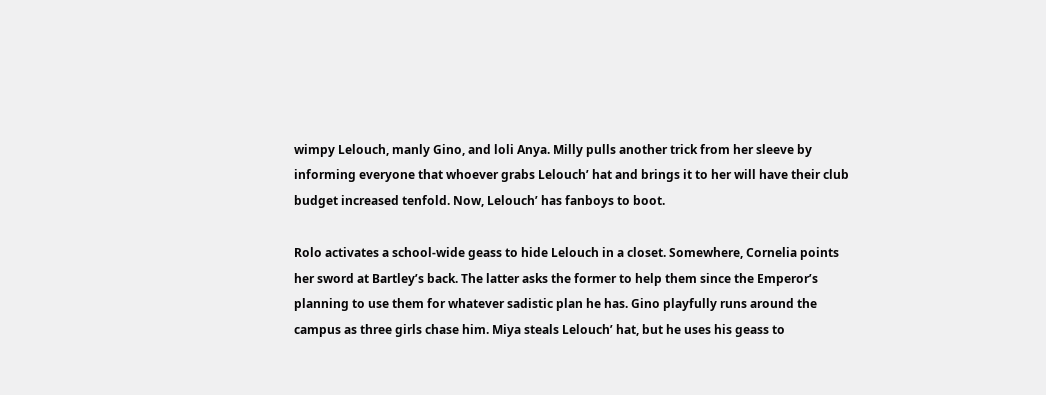wimpy Lelouch, manly Gino, and loli Anya. Milly pulls another trick from her sleeve by informing everyone that whoever grabs Lelouch’ hat and brings it to her will have their club budget increased tenfold. Now, Lelouch’ has fanboys to boot.

Rolo activates a school-wide geass to hide Lelouch in a closet. Somewhere, Cornelia points her sword at Bartley’s back. The latter asks the former to help them since the Emperor’s planning to use them for whatever sadistic plan he has. Gino playfully runs around the campus as three girls chase him. Miya steals Lelouch’ hat, but he uses his geass to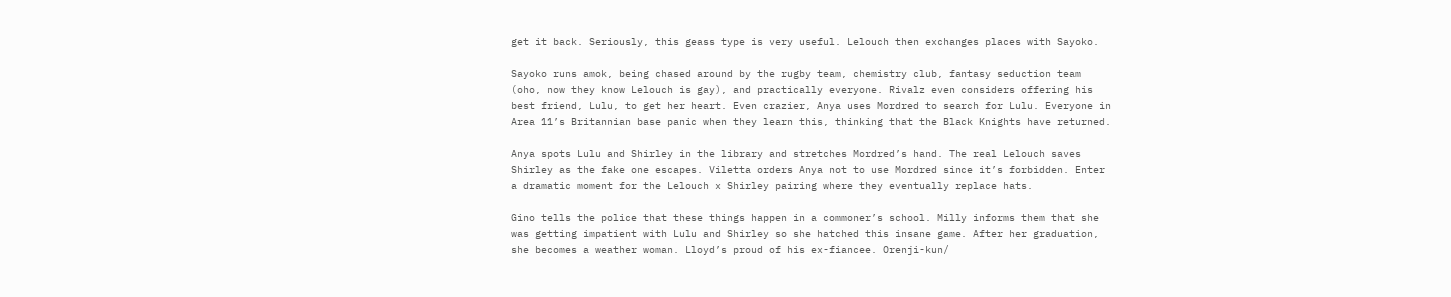get it back. Seriously, this geass type is very useful. Lelouch then exchanges places with Sayoko.

Sayoko runs amok, being chased around by the rugby team, chemistry club, fantasy seduction team (oho, now they know Lelouch is gay), and practically everyone. Rivalz even considers offering his best friend, Lulu, to get her heart. Even crazier, Anya uses Mordred to search for Lulu. Everyone in Area 11’s Britannian base panic when they learn this, thinking that the Black Knights have returned.

Anya spots Lulu and Shirley in the library and stretches Mordred’s hand. The real Lelouch saves Shirley as the fake one escapes. Viletta orders Anya not to use Mordred since it’s forbidden. Enter a dramatic moment for the Lelouch x Shirley pairing where they eventually replace hats.

Gino tells the police that these things happen in a commoner’s school. Milly informs them that she was getting impatient with Lulu and Shirley so she hatched this insane game. After her graduation, she becomes a weather woman. Lloyd’s proud of his ex-fiancee. Orenji-kun/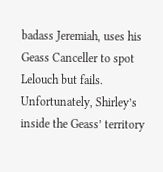badass Jeremiah, uses his Geass Canceller to spot Lelouch but fails. Unfortunately, Shirley’s inside the Geass’ territory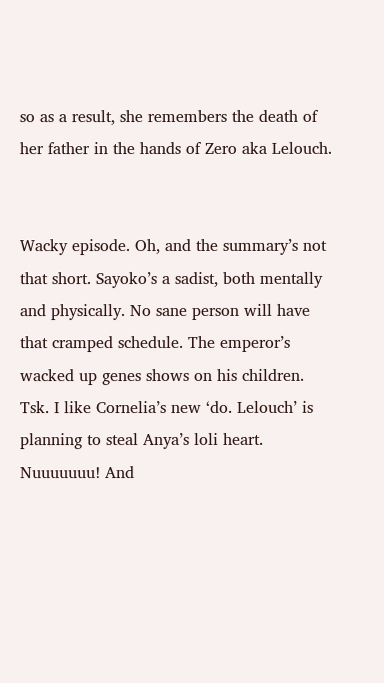so as a result, she remembers the death of her father in the hands of Zero aka Lelouch.


Wacky episode. Oh, and the summary’s not that short. Sayoko’s a sadist, both mentally and physically. No sane person will have that cramped schedule. The emperor’s wacked up genes shows on his children. Tsk. I like Cornelia’s new ‘do. Lelouch’ is planning to steal Anya’s loli heart. Nuuuuuuu! And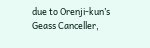due to Orenji-kun’s Geass Canceller,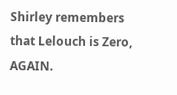Shirley remembers that Lelouch is Zero, AGAIN.